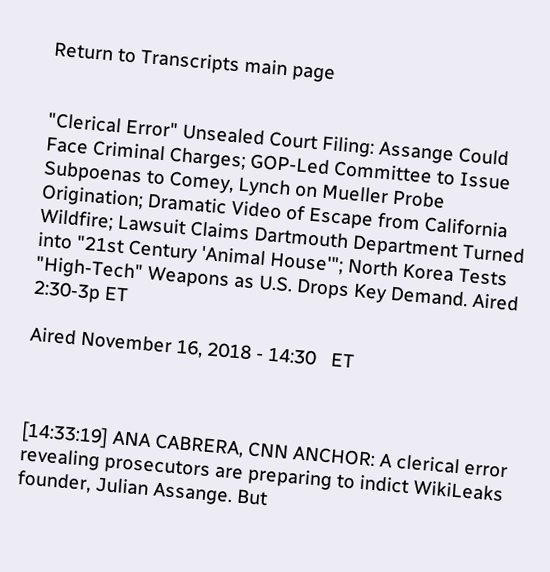Return to Transcripts main page


"Clerical Error" Unsealed Court Filing: Assange Could Face Criminal Charges; GOP-Led Committee to Issue Subpoenas to Comey, Lynch on Mueller Probe Origination; Dramatic Video of Escape from California Wildfire; Lawsuit Claims Dartmouth Department Turned into "21st Century 'Animal House'"; North Korea Tests "High-Tech" Weapons as U.S. Drops Key Demand. Aired 2:30-3p ET

Aired November 16, 2018 - 14:30   ET



[14:33:19] ANA CABRERA, CNN ANCHOR: A clerical error revealing prosecutors are preparing to indict WikiLeaks founder, Julian Assange. But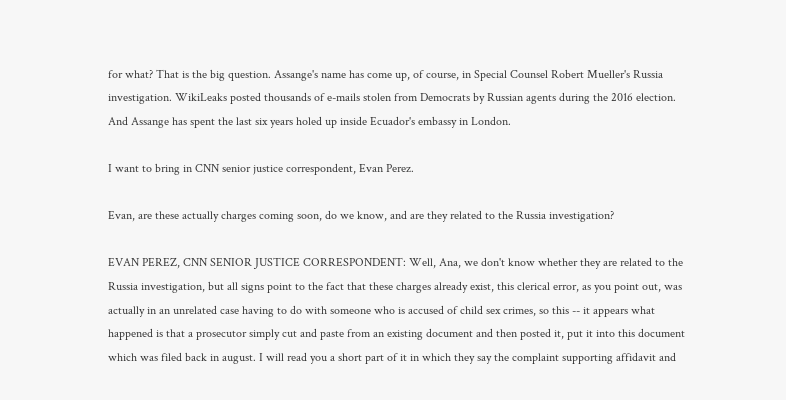for what? That is the big question. Assange's name has come up, of course, in Special Counsel Robert Mueller's Russia investigation. WikiLeaks posted thousands of e-mails stolen from Democrats by Russian agents during the 2016 election. And Assange has spent the last six years holed up inside Ecuador's embassy in London.

I want to bring in CNN senior justice correspondent, Evan Perez.

Evan, are these actually charges coming soon, do we know, and are they related to the Russia investigation?

EVAN PEREZ, CNN SENIOR JUSTICE CORRESPONDENT: Well, Ana, we don't know whether they are related to the Russia investigation, but all signs point to the fact that these charges already exist, this clerical error, as you point out, was actually in an unrelated case having to do with someone who is accused of child sex crimes, so this -- it appears what happened is that a prosecutor simply cut and paste from an existing document and then posted it, put it into this document which was filed back in august. I will read you a short part of it in which they say the complaint supporting affidavit and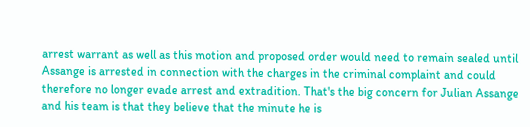arrest warrant as well as this motion and proposed order would need to remain sealed until Assange is arrested in connection with the charges in the criminal complaint and could therefore no longer evade arrest and extradition. That's the big concern for Julian Assange and his team is that they believe that the minute he is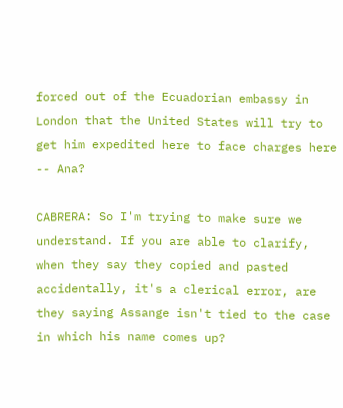forced out of the Ecuadorian embassy in London that the United States will try to get him expedited here to face charges here -- Ana?

CABRERA: So I'm trying to make sure we understand. If you are able to clarify, when they say they copied and pasted accidentally, it's a clerical error, are they saying Assange isn't tied to the case in which his name comes up?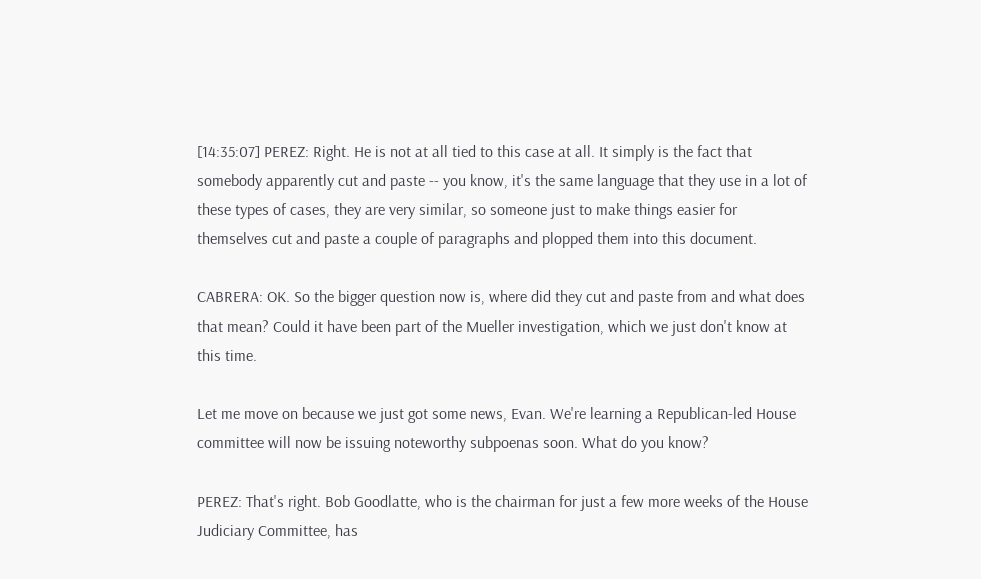[14:35:07] PEREZ: Right. He is not at all tied to this case at all. It simply is the fact that somebody apparently cut and paste -- you know, it's the same language that they use in a lot of these types of cases, they are very similar, so someone just to make things easier for themselves cut and paste a couple of paragraphs and plopped them into this document.

CABRERA: OK. So the bigger question now is, where did they cut and paste from and what does that mean? Could it have been part of the Mueller investigation, which we just don't know at this time.

Let me move on because we just got some news, Evan. We're learning a Republican-led House committee will now be issuing noteworthy subpoenas soon. What do you know?

PEREZ: That's right. Bob Goodlatte, who is the chairman for just a few more weeks of the House Judiciary Committee, has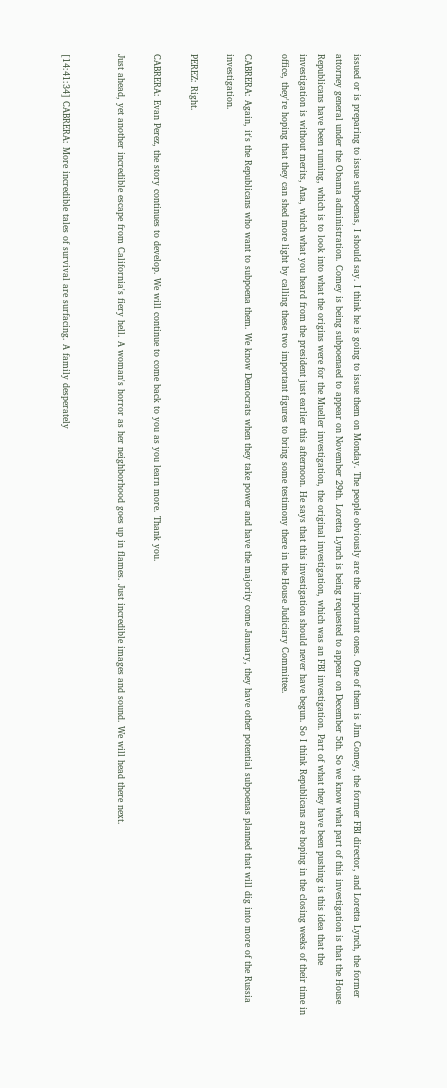issued or is preparing to issue subpoenas, I should say. I think he is going to issue them on Monday. The people obviously are the important ones. One of them is Jim Comey, the former FBI director, and Loretta Lynch, the former attorney general under the Obama administration. Comey is being subpoenaed to appear on November 29th. Loretta Lynch is being requested to appear on December 5th. So we know what part of this investigation is that the House Republicans have been running, which is to look into what the origins were for the Mueller investigation, the original investigation, which was an FBI investigation. Part of what they have been pushing is this idea that the investigation is without merits, Ana, which what you heard from the president just earlier this afternoon. He says that this investigation should never have begun. So I think Republicans are hoping in the closing weeks of their time in office, they're hoping that they can shed more light by calling these two important figures to bring some testimony there in the House Judiciary Committee.

CABRERA: Again, it's the Republicans who want to subpoena them. We know Democrats when they take power and have the majority come January, they have other potential subpoenas planned that will dig into more of the Russia investigation.

PEREZ: Right.

CABRERA: Evan Perez, the story continues to develop. We will continue to come back to you as you learn more. Thank you.

Just ahead, yet another incredible escape from California's fiery hell. A woman's horror as her neighborhood goes up in flames. Just incredible images and sound. We will head there next.


[14:41:34] CABRERA: More incredible tales of survival are surfacing. A family desperately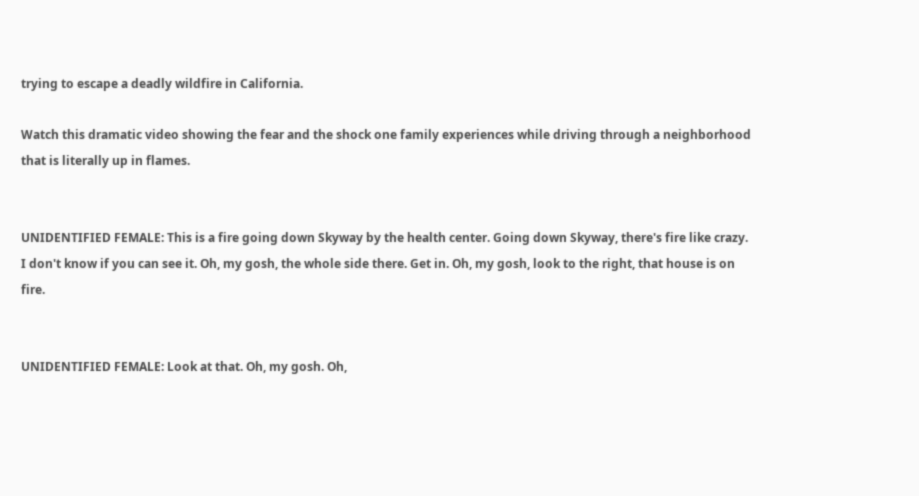trying to escape a deadly wildfire in California.

Watch this dramatic video showing the fear and the shock one family experiences while driving through a neighborhood that is literally up in flames.


UNIDENTIFIED FEMALE: This is a fire going down Skyway by the health center. Going down Skyway, there's fire like crazy. I don't know if you can see it. Oh, my gosh, the whole side there. Get in. Oh, my gosh, look to the right, that house is on fire.


UNIDENTIFIED FEMALE: Look at that. Oh, my gosh. Oh,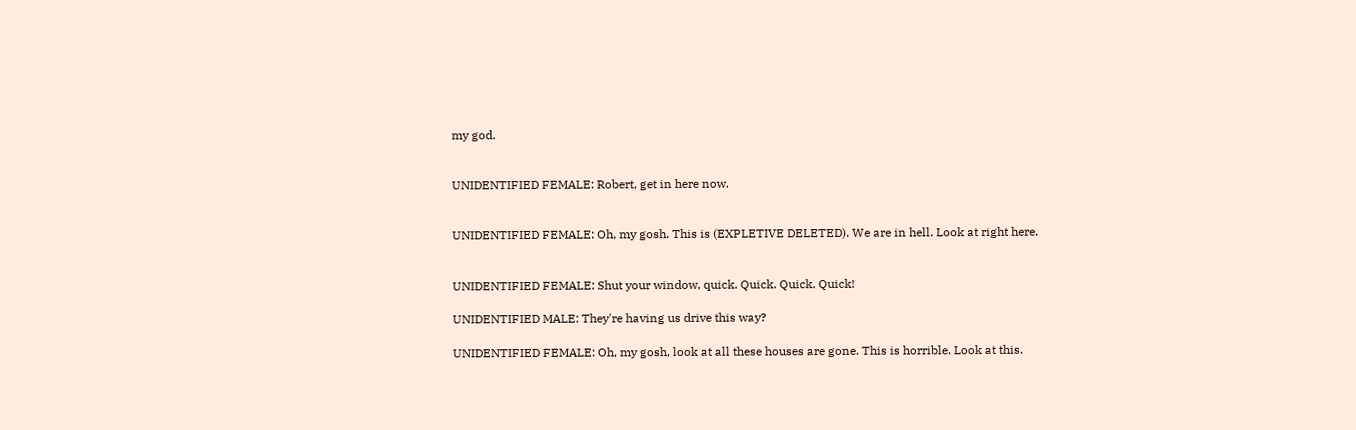my god.


UNIDENTIFIED FEMALE: Robert, get in here now.


UNIDENTIFIED FEMALE: Oh, my gosh. This is (EXPLETIVE DELETED). We are in hell. Look at right here.


UNIDENTIFIED FEMALE: Shut your window, quick. Quick. Quick. Quick!

UNIDENTIFIED MALE: They're having us drive this way?

UNIDENTIFIED FEMALE: Oh, my gosh, look at all these houses are gone. This is horrible. Look at this.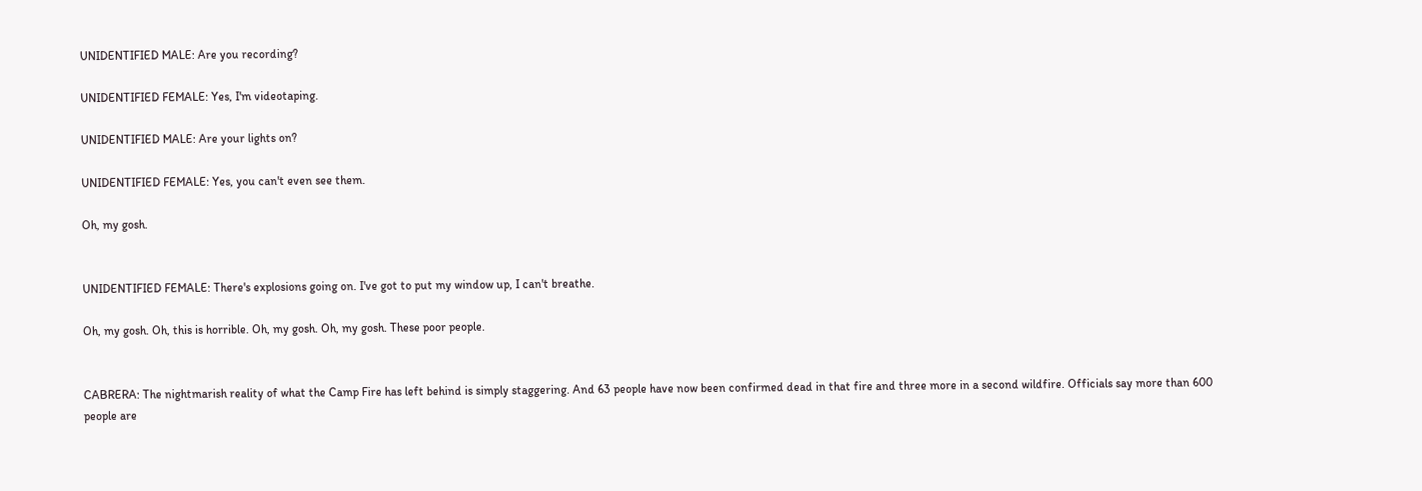UNIDENTIFIED MALE: Are you recording?

UNIDENTIFIED FEMALE: Yes, I'm videotaping.

UNIDENTIFIED MALE: Are your lights on?

UNIDENTIFIED FEMALE: Yes, you can't even see them.

Oh, my gosh.


UNIDENTIFIED FEMALE: There's explosions going on. I've got to put my window up, I can't breathe.

Oh, my gosh. Oh, this is horrible. Oh, my gosh. Oh, my gosh. These poor people.


CABRERA: The nightmarish reality of what the Camp Fire has left behind is simply staggering. And 63 people have now been confirmed dead in that fire and three more in a second wildfire. Officials say more than 600 people are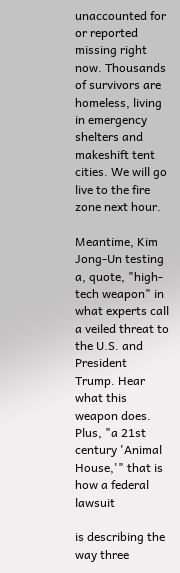unaccounted for or reported missing right now. Thousands of survivors are homeless, living in emergency shelters and makeshift tent cities. We will go live to the fire zone next hour.

Meantime, Kim Jong-Un testing a, quote, "high-tech weapon" in what experts call a veiled threat to the U.S. and President Trump. Hear what this weapon does. Plus, "a 21st century 'Animal House,'" that is how a federal lawsuit

is describing the way three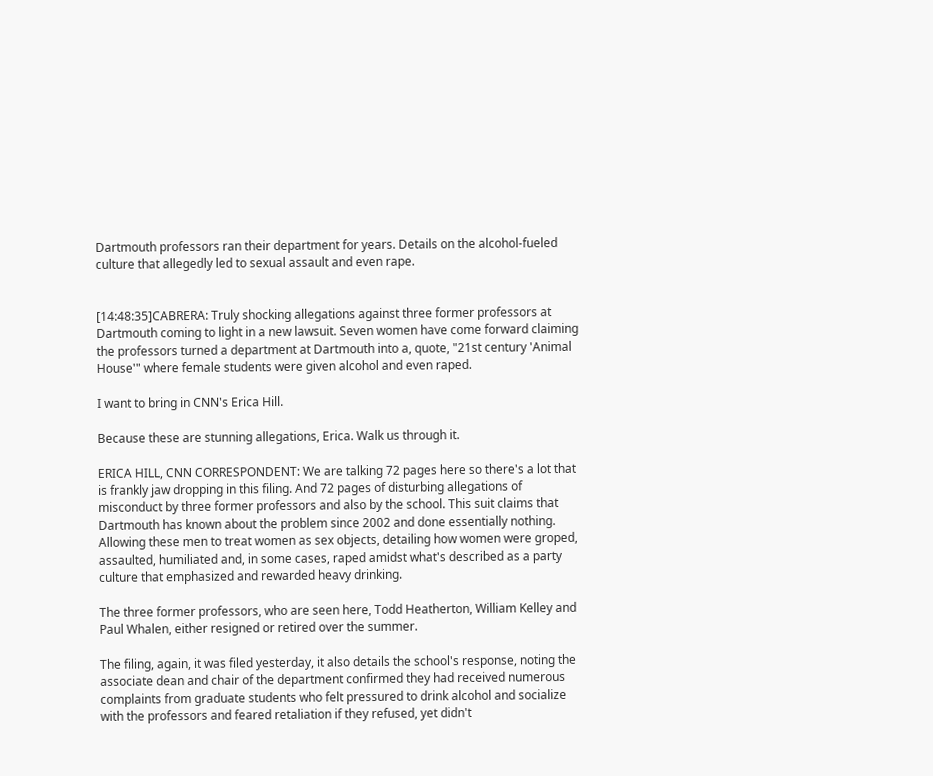Dartmouth professors ran their department for years. Details on the alcohol-fueled culture that allegedly led to sexual assault and even rape.


[14:48:35]CABRERA: Truly shocking allegations against three former professors at Dartmouth coming to light in a new lawsuit. Seven women have come forward claiming the professors turned a department at Dartmouth into a, quote, "21st century 'Animal House'" where female students were given alcohol and even raped.

I want to bring in CNN's Erica Hill.

Because these are stunning allegations, Erica. Walk us through it.

ERICA HILL, CNN CORRESPONDENT: We are talking 72 pages here so there's a lot that is frankly jaw dropping in this filing. And 72 pages of disturbing allegations of misconduct by three former professors and also by the school. This suit claims that Dartmouth has known about the problem since 2002 and done essentially nothing. Allowing these men to treat women as sex objects, detailing how women were groped, assaulted, humiliated and, in some cases, raped amidst what's described as a party culture that emphasized and rewarded heavy drinking.

The three former professors, who are seen here, Todd Heatherton, William Kelley and Paul Whalen, either resigned or retired over the summer.

The filing, again, it was filed yesterday, it also details the school's response, noting the associate dean and chair of the department confirmed they had received numerous complaints from graduate students who felt pressured to drink alcohol and socialize with the professors and feared retaliation if they refused, yet didn't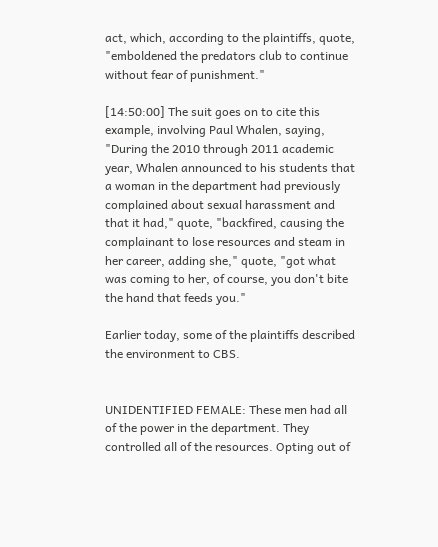act, which, according to the plaintiffs, quote, "emboldened the predators club to continue without fear of punishment."

[14:50:00] The suit goes on to cite this example, involving Paul Whalen, saying, "During the 2010 through 2011 academic year, Whalen announced to his students that a woman in the department had previously complained about sexual harassment and that it had," quote, "backfired, causing the complainant to lose resources and steam in her career, adding she," quote, "got what was coming to her, of course, you don't bite the hand that feeds you."

Earlier today, some of the plaintiffs described the environment to CBS.


UNIDENTIFIED FEMALE: These men had all of the power in the department. They controlled all of the resources. Opting out of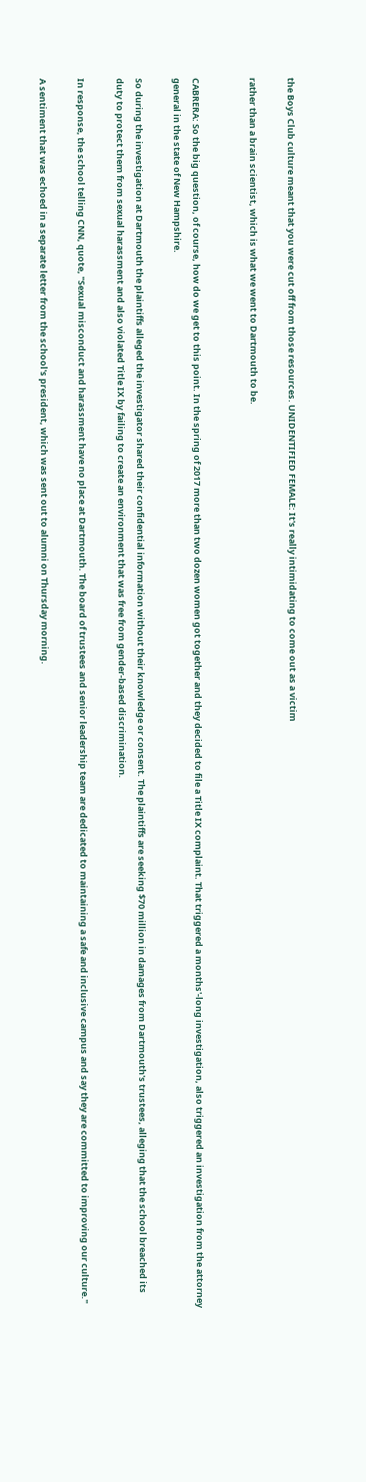the Boys Club culture meant that you were cut off from those resources. UNIDENTIFIED FEMALE: It's really intimidating to come out as a victim

rather than a brain scientist, which is what we went to Dartmouth to be.


CABRERA: So the big question, of course, how do we get to this point. In the spring of 2017 more than two dozen women got together and they decided to file a Title IX complaint. That triggered a months'-long investigation, also triggered an investigation from the attorney general in the state of New Hampshire.

So during the investigation at Dartmouth the plaintiffs alleged the investigator shared their confidential information without their knowledge or consent. The plaintiffs are seeking $70 million in damages from Dartmouth's trustees, alleging that the school breached its duty to protect them from sexual harassment and also violated Title IX by failing to create an environment that was free from gender-based discrimination.

In response, the school telling CNN, quote, "Sexual misconduct and harassment have no place at Dartmouth. The board of trustees and senior leadership team are dedicated to maintaining a safe and inclusive campus and say they are committed to improving our culture."

A sentiment that was echoed in a separate letter from the school's president, which was sent out to alumni on Thursday morning.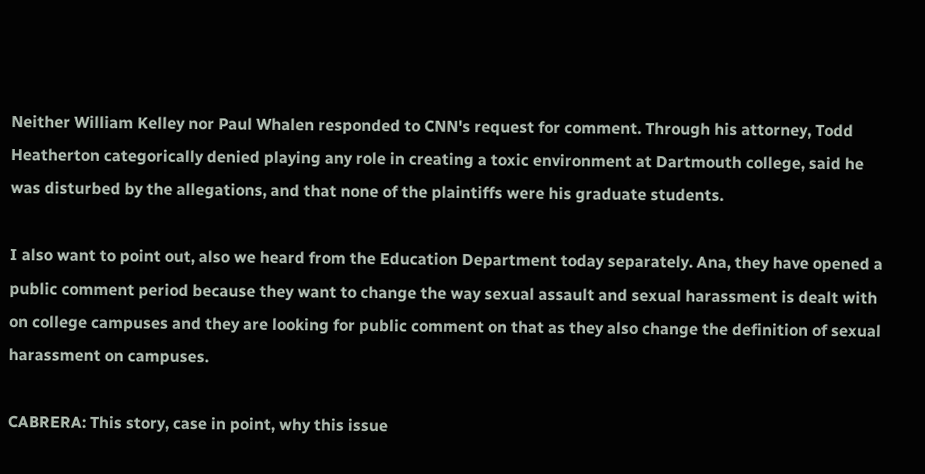Neither William Kelley nor Paul Whalen responded to CNN's request for comment. Through his attorney, Todd Heatherton categorically denied playing any role in creating a toxic environment at Dartmouth college, said he was disturbed by the allegations, and that none of the plaintiffs were his graduate students.

I also want to point out, also we heard from the Education Department today separately. Ana, they have opened a public comment period because they want to change the way sexual assault and sexual harassment is dealt with on college campuses and they are looking for public comment on that as they also change the definition of sexual harassment on campuses.

CABRERA: This story, case in point, why this issue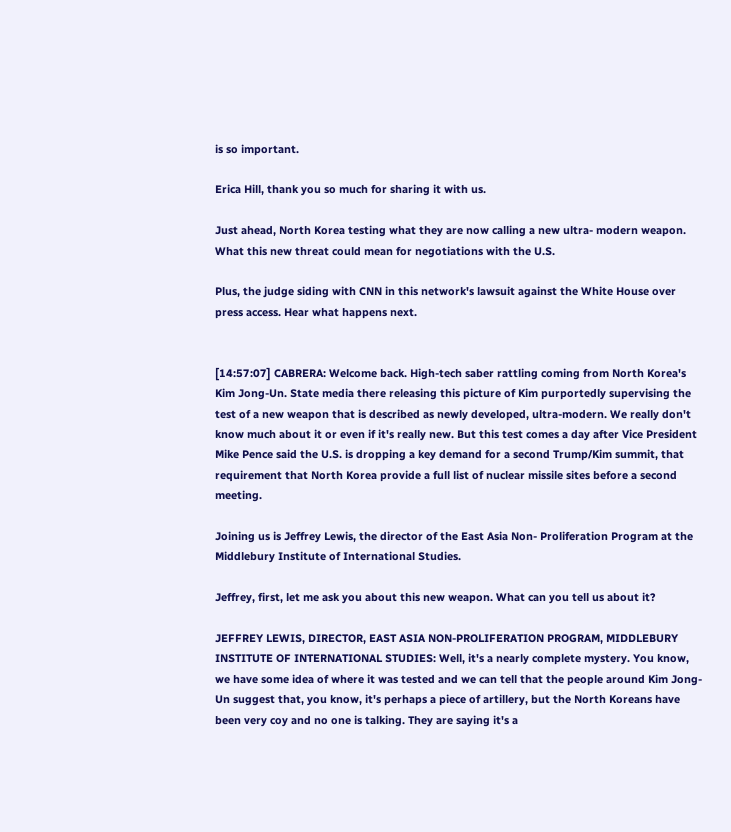is so important.

Erica Hill, thank you so much for sharing it with us.

Just ahead, North Korea testing what they are now calling a new ultra- modern weapon. What this new threat could mean for negotiations with the U.S.

Plus, the judge siding with CNN in this network's lawsuit against the White House over press access. Hear what happens next.


[14:57:07] CABRERA: Welcome back. High-tech saber rattling coming from North Korea's Kim Jong-Un. State media there releasing this picture of Kim purportedly supervising the test of a new weapon that is described as newly developed, ultra-modern. We really don't know much about it or even if it's really new. But this test comes a day after Vice President Mike Pence said the U.S. is dropping a key demand for a second Trump/Kim summit, that requirement that North Korea provide a full list of nuclear missile sites before a second meeting.

Joining us is Jeffrey Lewis, the director of the East Asia Non- Proliferation Program at the Middlebury Institute of International Studies.

Jeffrey, first, let me ask you about this new weapon. What can you tell us about it?

JEFFREY LEWIS, DIRECTOR, EAST ASIA NON-PROLIFERATION PROGRAM, MIDDLEBURY INSTITUTE OF INTERNATIONAL STUDIES: Well, it's a nearly complete mystery. You know, we have some idea of where it was tested and we can tell that the people around Kim Jong-Un suggest that, you know, it's perhaps a piece of artillery, but the North Koreans have been very coy and no one is talking. They are saying it's a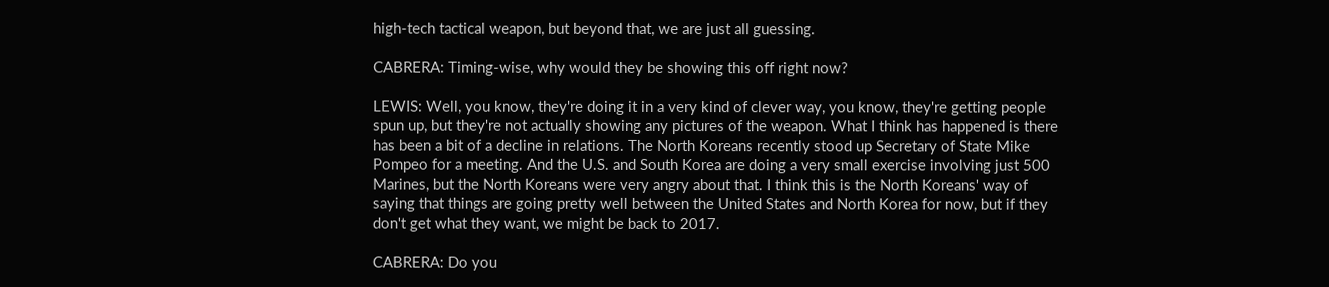high-tech tactical weapon, but beyond that, we are just all guessing.

CABRERA: Timing-wise, why would they be showing this off right now?

LEWIS: Well, you know, they're doing it in a very kind of clever way, you know, they're getting people spun up, but they're not actually showing any pictures of the weapon. What I think has happened is there has been a bit of a decline in relations. The North Koreans recently stood up Secretary of State Mike Pompeo for a meeting. And the U.S. and South Korea are doing a very small exercise involving just 500 Marines, but the North Koreans were very angry about that. I think this is the North Koreans' way of saying that things are going pretty well between the United States and North Korea for now, but if they don't get what they want, we might be back to 2017.

CABRERA: Do you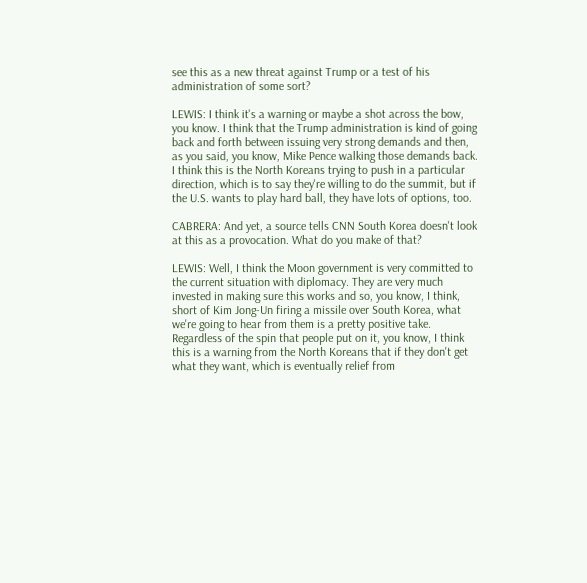see this as a new threat against Trump or a test of his administration of some sort?

LEWIS: I think it's a warning or maybe a shot across the bow, you know. I think that the Trump administration is kind of going back and forth between issuing very strong demands and then, as you said, you know, Mike Pence walking those demands back. I think this is the North Koreans trying to push in a particular direction, which is to say they're willing to do the summit, but if the U.S. wants to play hard ball, they have lots of options, too.

CABRERA: And yet, a source tells CNN South Korea doesn't look at this as a provocation. What do you make of that?

LEWIS: Well, I think the Moon government is very committed to the current situation with diplomacy. They are very much invested in making sure this works and so, you know, I think, short of Kim Jong-Un firing a missile over South Korea, what we're going to hear from them is a pretty positive take. Regardless of the spin that people put on it, you know, I think this is a warning from the North Koreans that if they don't get what they want, which is eventually relief from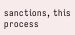sanctions, this process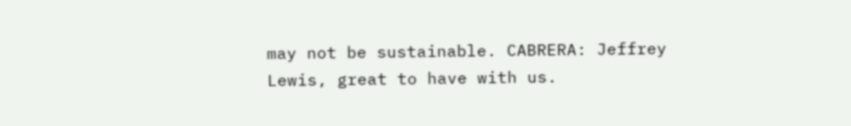may not be sustainable. CABRERA: Jeffrey Lewis, great to have with us.